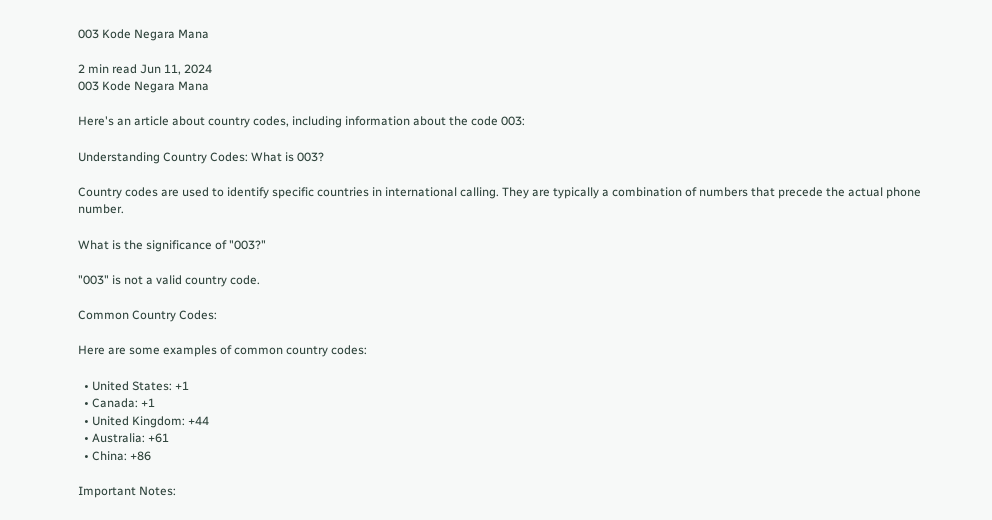003 Kode Negara Mana

2 min read Jun 11, 2024
003 Kode Negara Mana

Here's an article about country codes, including information about the code 003:

Understanding Country Codes: What is 003?

Country codes are used to identify specific countries in international calling. They are typically a combination of numbers that precede the actual phone number.

What is the significance of "003?"

"003" is not a valid country code.

Common Country Codes:

Here are some examples of common country codes:

  • United States: +1
  • Canada: +1
  • United Kingdom: +44
  • Australia: +61
  • China: +86

Important Notes: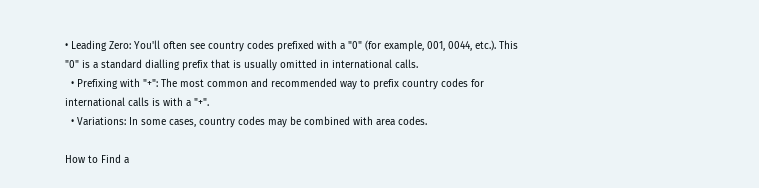• Leading Zero: You'll often see country codes prefixed with a "0" (for example, 001, 0044, etc.). This "0" is a standard dialling prefix that is usually omitted in international calls.
  • Prefixing with "+": The most common and recommended way to prefix country codes for international calls is with a "+".
  • Variations: In some cases, country codes may be combined with area codes.

How to Find a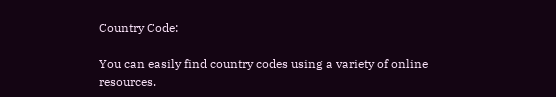Country Code:

You can easily find country codes using a variety of online resources.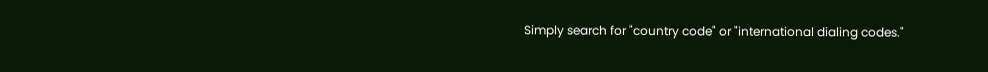Simply search for "country code" or "international dialing codes."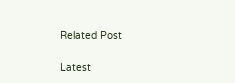Related Post

Latest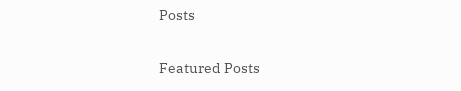Posts

Featured Posts